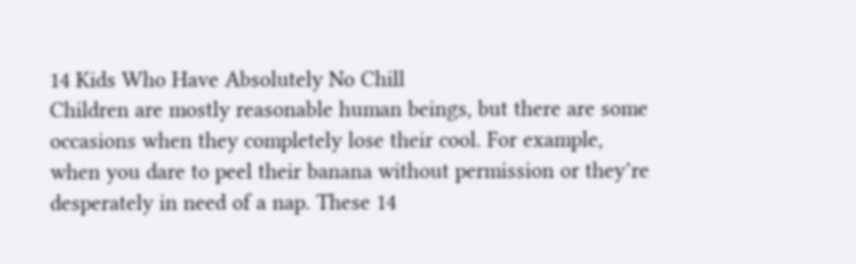14 Kids Who Have Absolutely No Chill
Children are mostly reasonable human beings, but there are some occasions when they completely lose their cool. For example, when you dare to peel their banana without permission or they’re desperately in need of a nap. These 14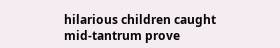hilarious children caught mid-tantrum prove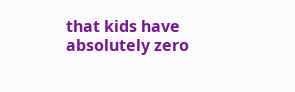that kids have absolutely zero